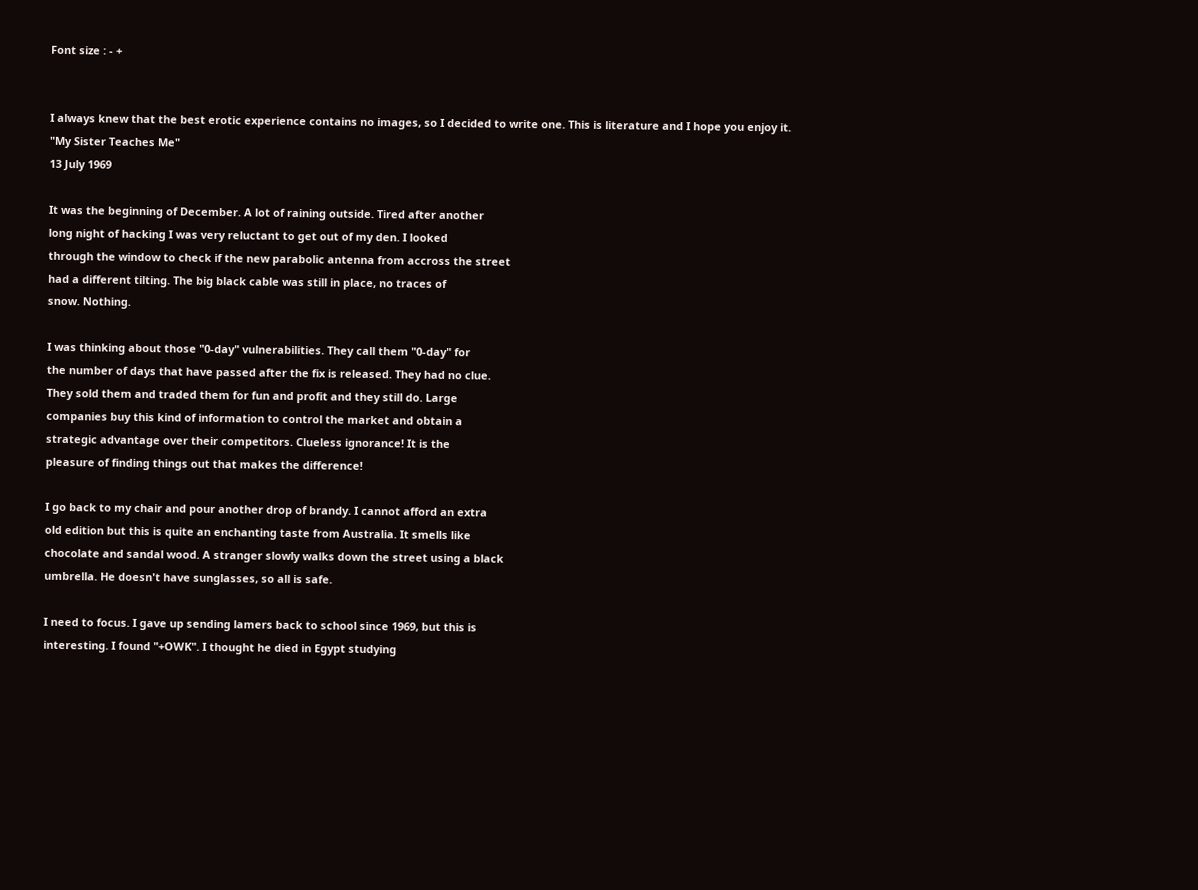Font size : - +


I always knew that the best erotic experience contains no images, so I decided to write one. This is literature and I hope you enjoy it.
"My Sister Teaches Me"
13 July 1969

It was the beginning of December. A lot of raining outside. Tired after another
long night of hacking I was very reluctant to get out of my den. I looked
through the window to check if the new parabolic antenna from accross the street
had a different tilting. The big black cable was still in place, no traces of
snow. Nothing.

I was thinking about those "0-day" vulnerabilities. They call them "0-day" for
the number of days that have passed after the fix is released. They had no clue.
They sold them and traded them for fun and profit and they still do. Large
companies buy this kind of information to control the market and obtain a
strategic advantage over their competitors. Clueless ignorance! It is the
pleasure of finding things out that makes the difference!

I go back to my chair and pour another drop of brandy. I cannot afford an extra
old edition but this is quite an enchanting taste from Australia. It smells like
chocolate and sandal wood. A stranger slowly walks down the street using a black
umbrella. He doesn't have sunglasses, so all is safe.

I need to focus. I gave up sending lamers back to school since 1969, but this is
interesting. I found "+OWK". I thought he died in Egypt studying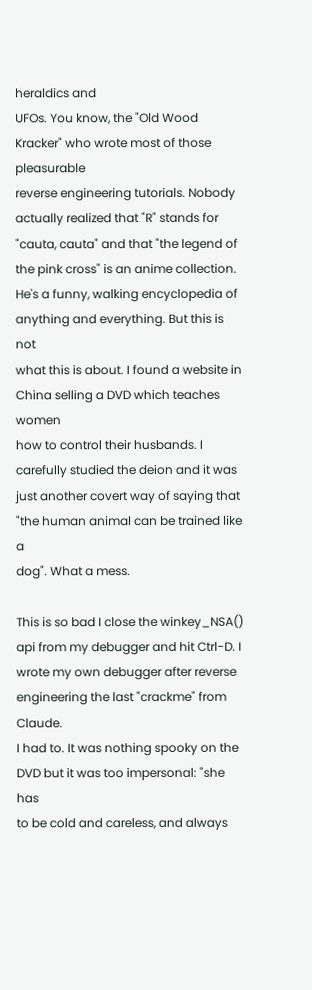heraldics and
UFOs. You know, the "Old Wood Kracker" who wrote most of those pleasurable
reverse engineering tutorials. Nobody actually realized that "R" stands for
"cauta, cauta" and that "the legend of the pink cross" is an anime collection.
He's a funny, walking encyclopedia of anything and everything. But this is not
what this is about. I found a website in China selling a DVD which teaches women
how to control their husbands. I carefully studied the deion and it was
just another covert way of saying that "the human animal can be trained like a
dog". What a mess.

This is so bad I close the winkey_NSA() api from my debugger and hit Ctrl-D. I
wrote my own debugger after reverse engineering the last "crackme" from Claude.
I had to. It was nothing spooky on the DVD but it was too impersonal: "she has
to be cold and careless, and always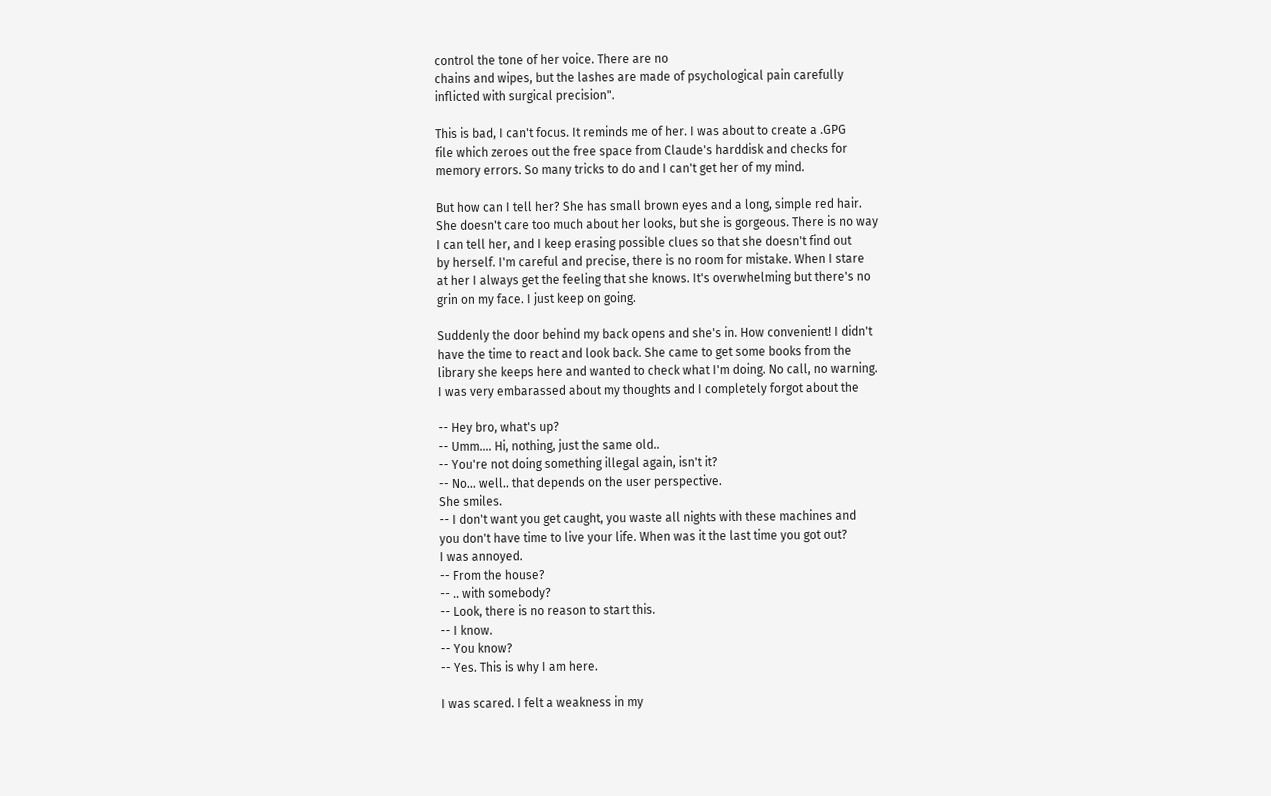control the tone of her voice. There are no
chains and wipes, but the lashes are made of psychological pain carefully
inflicted with surgical precision".

This is bad, I can't focus. It reminds me of her. I was about to create a .GPG
file which zeroes out the free space from Claude's harddisk and checks for
memory errors. So many tricks to do and I can't get her of my mind.

But how can I tell her? She has small brown eyes and a long, simple red hair.
She doesn't care too much about her looks, but she is gorgeous. There is no way
I can tell her, and I keep erasing possible clues so that she doesn't find out
by herself. I'm careful and precise, there is no room for mistake. When I stare
at her I always get the feeling that she knows. It's overwhelming but there's no
grin on my face. I just keep on going.

Suddenly the door behind my back opens and she's in. How convenient! I didn't
have the time to react and look back. She came to get some books from the
library she keeps here and wanted to check what I'm doing. No call, no warning.
I was very embarassed about my thoughts and I completely forgot about the

-- Hey bro, what's up?
-- Umm.... Hi, nothing, just the same old..
-- You're not doing something illegal again, isn't it?
-- No... well.. that depends on the user perspective.
She smiles.
-- I don't want you get caught, you waste all nights with these machines and
you don't have time to live your life. When was it the last time you got out?
I was annoyed.
-- From the house?
-- .. with somebody?
-- Look, there is no reason to start this.
-- I know.
-- You know?
-- Yes. This is why I am here.

I was scared. I felt a weakness in my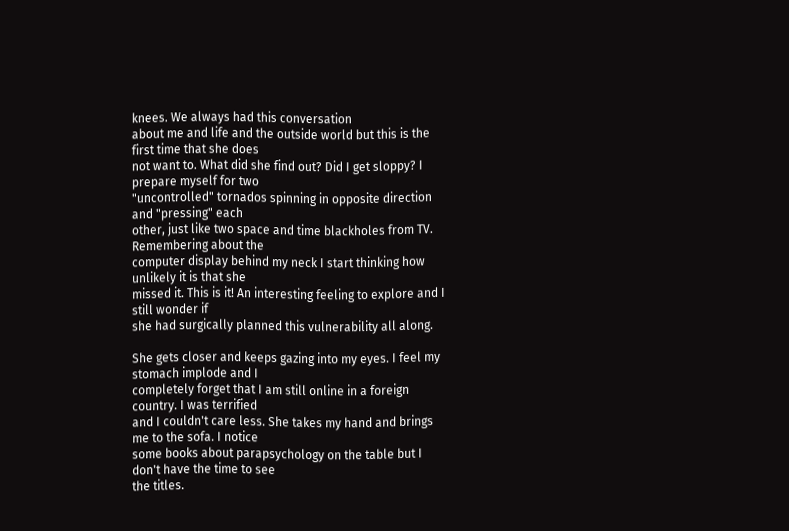knees. We always had this conversation
about me and life and the outside world but this is the first time that she does
not want to. What did she find out? Did I get sloppy? I prepare myself for two
"uncontrolled" tornados spinning in opposite direction and "pressing" each
other, just like two space and time blackholes from TV. Remembering about the
computer display behind my neck I start thinking how unlikely it is that she
missed it. This is it! An interesting feeling to explore and I still wonder if
she had surgically planned this vulnerability all along.

She gets closer and keeps gazing into my eyes. I feel my stomach implode and I
completely forget that I am still online in a foreign country. I was terrified
and I couldn't care less. She takes my hand and brings me to the sofa. I notice
some books about parapsychology on the table but I don't have the time to see
the titles.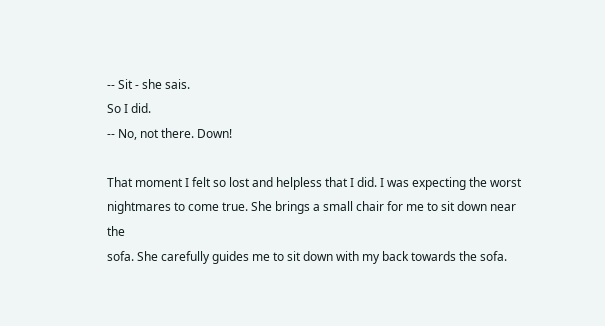-- Sit - she sais.
So I did.
-- No, not there. Down!

That moment I felt so lost and helpless that I did. I was expecting the worst
nightmares to come true. She brings a small chair for me to sit down near the
sofa. She carefully guides me to sit down with my back towards the sofa.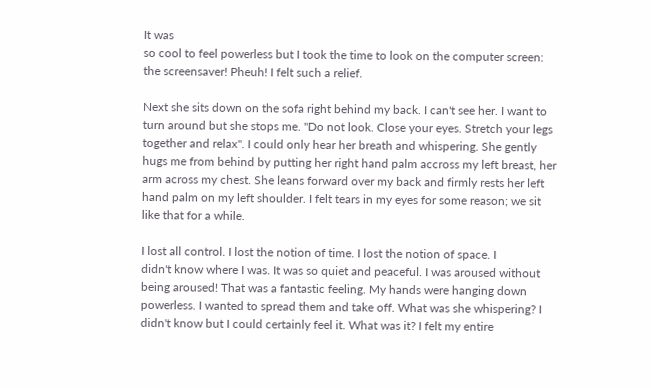It was
so cool to feel powerless but I took the time to look on the computer screen:
the screensaver! Pheuh! I felt such a relief.

Next she sits down on the sofa right behind my back. I can't see her. I want to
turn around but she stops me. "Do not look. Close your eyes. Stretch your legs
together and relax". I could only hear her breath and whispering. She gently
hugs me from behind by putting her right hand palm accross my left breast, her
arm across my chest. She leans forward over my back and firmly rests her left
hand palm on my left shoulder. I felt tears in my eyes for some reason; we sit
like that for a while.

I lost all control. I lost the notion of time. I lost the notion of space. I
didn't know where I was. It was so quiet and peaceful. I was aroused without
being aroused! That was a fantastic feeling. My hands were hanging down
powerless. I wanted to spread them and take off. What was she whispering? I
didn't know but I could certainly feel it. What was it? I felt my entire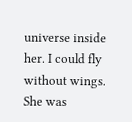universe inside her. I could fly without wings. She was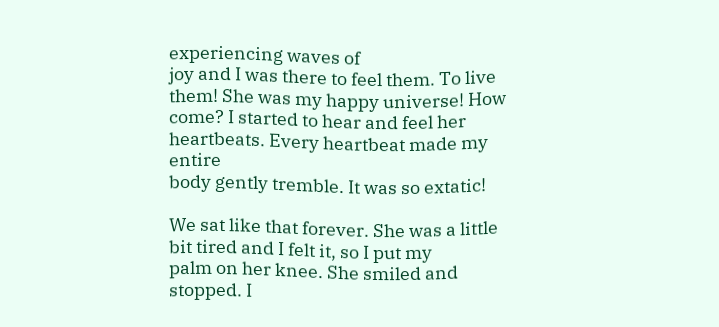experiencing waves of
joy and I was there to feel them. To live them! She was my happy universe! How
come? I started to hear and feel her heartbeats. Every heartbeat made my entire
body gently tremble. It was so extatic!

We sat like that forever. She was a little bit tired and I felt it, so I put my
palm on her knee. She smiled and stopped. I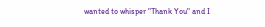wanted to whisper "Thank You" and I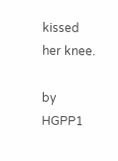kissed her knee.

by HGPP1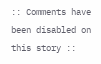:: Comments have been disabled on this story ::